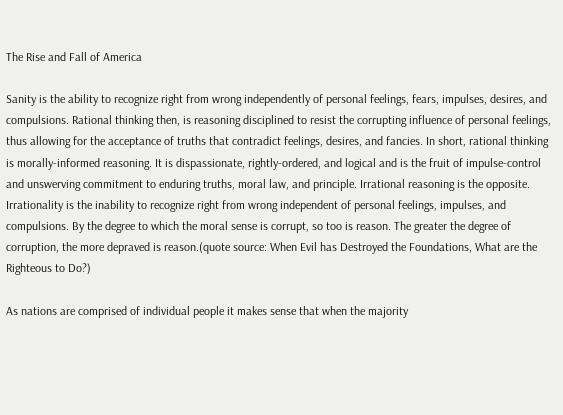The Rise and Fall of America

Sanity is the ability to recognize right from wrong independently of personal feelings, fears, impulses, desires, and compulsions. Rational thinking then, is reasoning disciplined to resist the corrupting influence of personal feelings, thus allowing for the acceptance of truths that contradict feelings, desires, and fancies. In short, rational thinking is morally-informed reasoning. It is dispassionate, rightly-ordered, and logical and is the fruit of impulse-control and unswerving commitment to enduring truths, moral law, and principle. Irrational reasoning is the opposite. Irrationality is the inability to recognize right from wrong independent of personal feelings, impulses, and compulsions. By the degree to which the moral sense is corrupt, so too is reason. The greater the degree of corruption, the more depraved is reason.(quote source: When Evil has Destroyed the Foundations, What are the Righteous to Do?)

As nations are comprised of individual people it makes sense that when the majority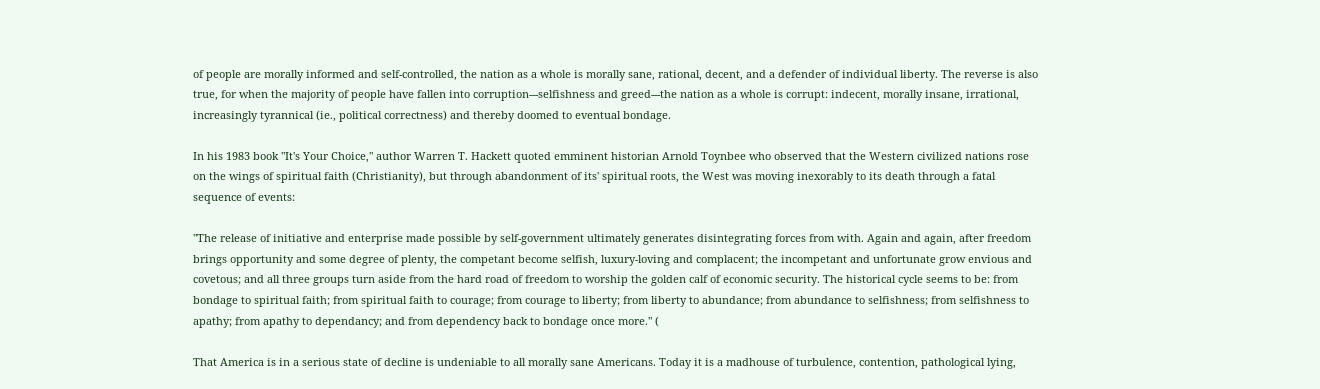of people are morally informed and self-controlled, the nation as a whole is morally sane, rational, decent, and a defender of individual liberty. The reverse is also true, for when the majority of people have fallen into corruption---selfishness and greed---the nation as a whole is corrupt: indecent, morally insane, irrational, increasingly tyrannical (ie., political correctness) and thereby doomed to eventual bondage.

In his 1983 book "It's Your Choice," author Warren T. Hackett quoted emminent historian Arnold Toynbee who observed that the Western civilized nations rose on the wings of spiritual faith (Christianity), but through abandonment of its' spiritual roots, the West was moving inexorably to its death through a fatal sequence of events:

"The release of initiative and enterprise made possible by self-government ultimately generates disintegrating forces from with. Again and again, after freedom brings opportunity and some degree of plenty, the competant become selfish, luxury-loving and complacent; the incompetant and unfortunate grow envious and covetous; and all three groups turn aside from the hard road of freedom to worship the golden calf of economic security. The historical cycle seems to be: from bondage to spiritual faith; from spiritual faith to courage; from courage to liberty; from liberty to abundance; from abundance to selfishness; from selfishness to apathy; from apathy to dependancy; and from dependency back to bondage once more." (

That America is in a serious state of decline is undeniable to all morally sane Americans. Today it is a madhouse of turbulence, contention, pathological lying,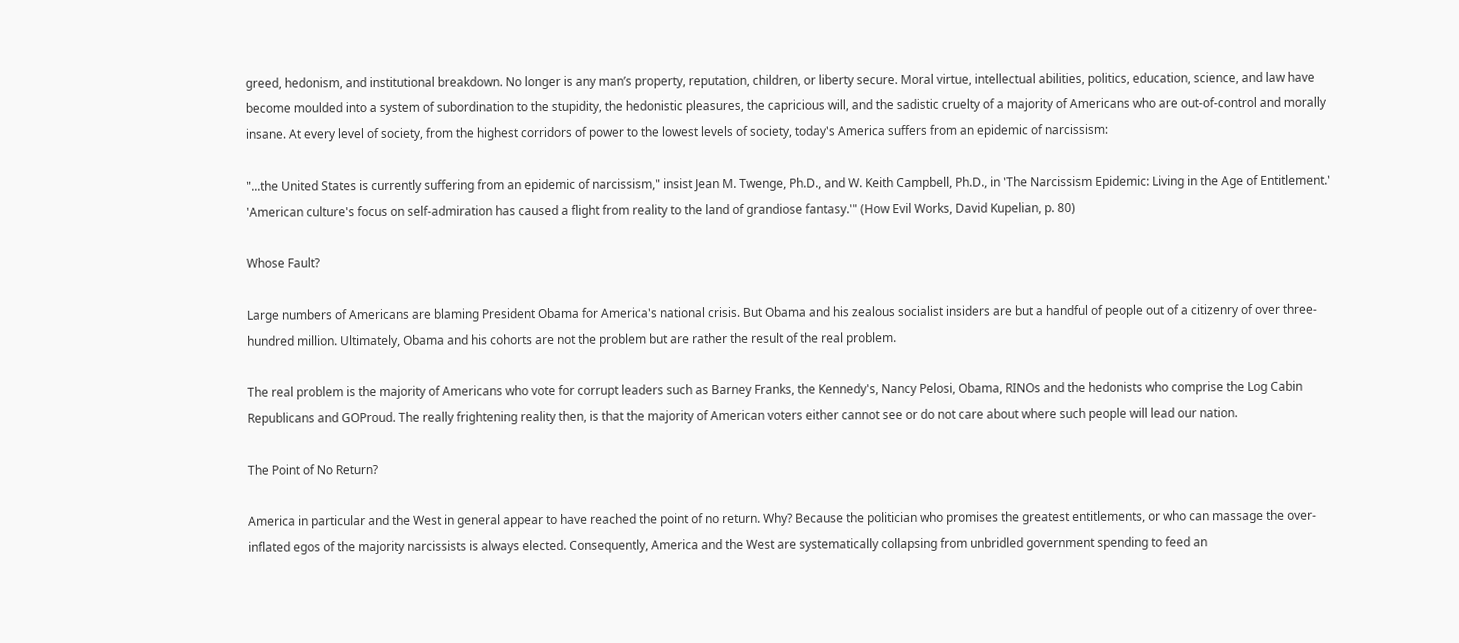greed, hedonism, and institutional breakdown. No longer is any man’s property, reputation, children, or liberty secure. Moral virtue, intellectual abilities, politics, education, science, and law have become moulded into a system of subordination to the stupidity, the hedonistic pleasures, the capricious will, and the sadistic cruelty of a majority of Americans who are out-of-control and morally insane. At every level of society, from the highest corridors of power to the lowest levels of society, today's America suffers from an epidemic of narcissism:

"...the United States is currently suffering from an epidemic of narcissism," insist Jean M. Twenge, Ph.D., and W. Keith Campbell, Ph.D., in 'The Narcissism Epidemic: Living in the Age of Entitlement.' 'American culture's focus on self-admiration has caused a flight from reality to the land of grandiose fantasy.'" (How Evil Works, David Kupelian, p. 80)

Whose Fault?

Large numbers of Americans are blaming President Obama for America's national crisis. But Obama and his zealous socialist insiders are but a handful of people out of a citizenry of over three-hundred million. Ultimately, Obama and his cohorts are not the problem but are rather the result of the real problem.

The real problem is the majority of Americans who vote for corrupt leaders such as Barney Franks, the Kennedy's, Nancy Pelosi, Obama, RINOs and the hedonists who comprise the Log Cabin Republicans and GOProud. The really frightening reality then, is that the majority of American voters either cannot see or do not care about where such people will lead our nation.

The Point of No Return?

America in particular and the West in general appear to have reached the point of no return. Why? Because the politician who promises the greatest entitlements, or who can massage the over-inflated egos of the majority narcissists is always elected. Consequently, America and the West are systematically collapsing from unbridled government spending to feed an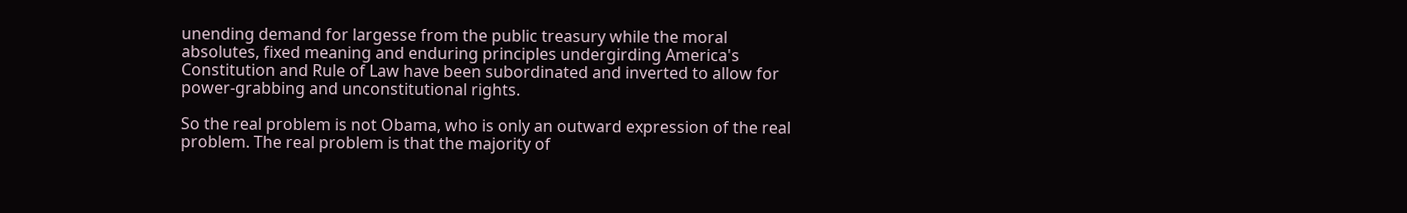unending demand for largesse from the public treasury while the moral absolutes, fixed meaning and enduring principles undergirding America's Constitution and Rule of Law have been subordinated and inverted to allow for power-grabbing and unconstitutional rights.

So the real problem is not Obama, who is only an outward expression of the real problem. The real problem is that the majority of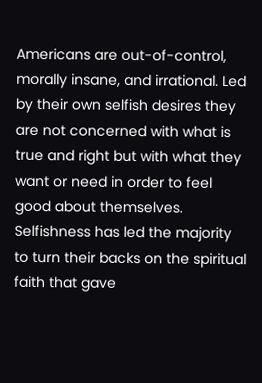Americans are out-of-control, morally insane, and irrational. Led by their own selfish desires they are not concerned with what is true and right but with what they want or need in order to feel good about themselves. Selfishness has led the majority to turn their backs on the spiritual faith that gave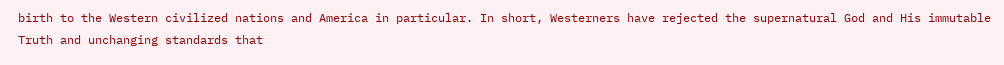birth to the Western civilized nations and America in particular. In short, Westerners have rejected the supernatural God and His immutable Truth and unchanging standards that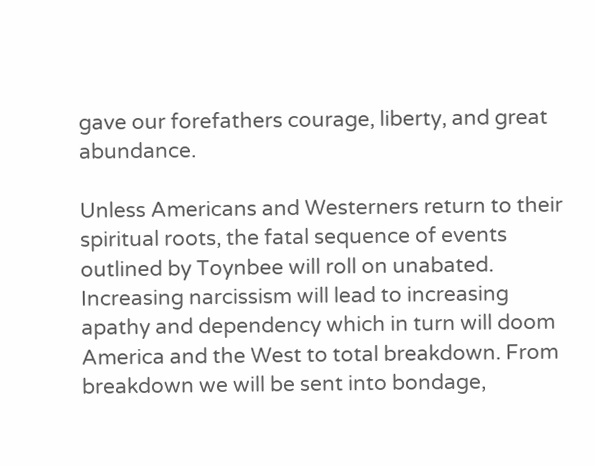gave our forefathers courage, liberty, and great abundance.

Unless Americans and Westerners return to their spiritual roots, the fatal sequence of events outlined by Toynbee will roll on unabated. Increasing narcissism will lead to increasing apathy and dependency which in turn will doom America and the West to total breakdown. From breakdown we will be sent into bondage,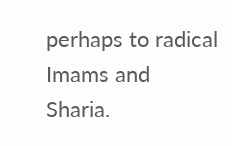perhaps to radical Imams and Sharia.